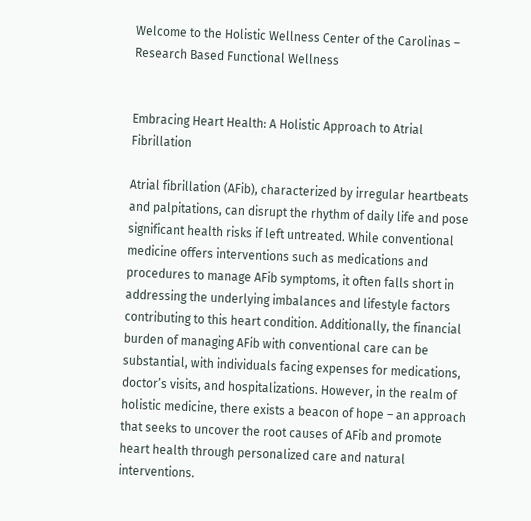Welcome to the Holistic Wellness Center of the Carolinas – Research Based Functional Wellness


Embracing Heart Health: A Holistic Approach to Atrial Fibrillation

Atrial fibrillation (AFib), characterized by irregular heartbeats and palpitations, can disrupt the rhythm of daily life and pose significant health risks if left untreated. While conventional medicine offers interventions such as medications and procedures to manage AFib symptoms, it often falls short in addressing the underlying imbalances and lifestyle factors contributing to this heart condition. Additionally, the financial burden of managing AFib with conventional care can be substantial, with individuals facing expenses for medications, doctor’s visits, and hospitalizations. However, in the realm of holistic medicine, there exists a beacon of hope – an approach that seeks to uncover the root causes of AFib and promote heart health through personalized care and natural interventions.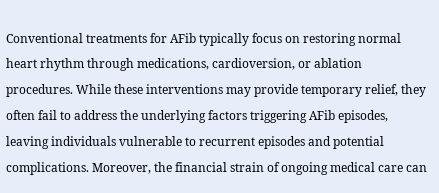Conventional treatments for AFib typically focus on restoring normal heart rhythm through medications, cardioversion, or ablation procedures. While these interventions may provide temporary relief, they often fail to address the underlying factors triggering AFib episodes, leaving individuals vulnerable to recurrent episodes and potential complications. Moreover, the financial strain of ongoing medical care can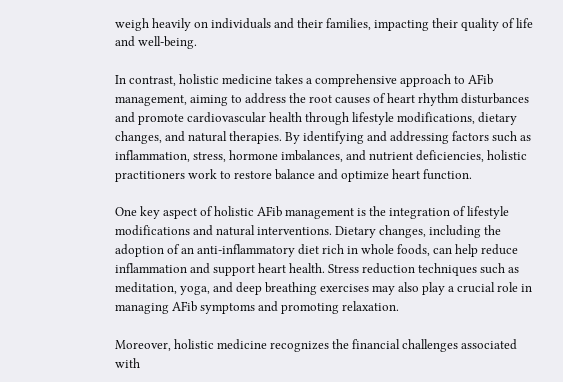weigh heavily on individuals and their families, impacting their quality of life and well-being.

In contrast, holistic medicine takes a comprehensive approach to AFib management, aiming to address the root causes of heart rhythm disturbances and promote cardiovascular health through lifestyle modifications, dietary changes, and natural therapies. By identifying and addressing factors such as inflammation, stress, hormone imbalances, and nutrient deficiencies, holistic practitioners work to restore balance and optimize heart function.

One key aspect of holistic AFib management is the integration of lifestyle modifications and natural interventions. Dietary changes, including the adoption of an anti-inflammatory diet rich in whole foods, can help reduce inflammation and support heart health. Stress reduction techniques such as meditation, yoga, and deep breathing exercises may also play a crucial role in managing AFib symptoms and promoting relaxation.

Moreover, holistic medicine recognizes the financial challenges associated with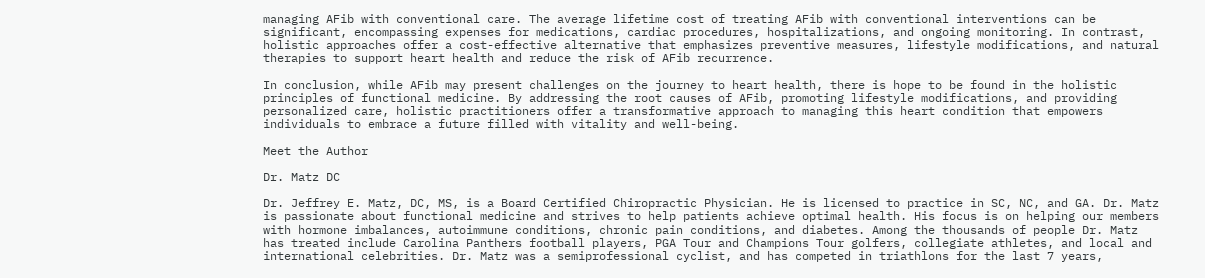managing AFib with conventional care. The average lifetime cost of treating AFib with conventional interventions can be significant, encompassing expenses for medications, cardiac procedures, hospitalizations, and ongoing monitoring. In contrast, holistic approaches offer a cost-effective alternative that emphasizes preventive measures, lifestyle modifications, and natural therapies to support heart health and reduce the risk of AFib recurrence.

In conclusion, while AFib may present challenges on the journey to heart health, there is hope to be found in the holistic principles of functional medicine. By addressing the root causes of AFib, promoting lifestyle modifications, and providing personalized care, holistic practitioners offer a transformative approach to managing this heart condition that empowers individuals to embrace a future filled with vitality and well-being.

Meet the Author

Dr. Matz DC

Dr. Jeffrey E. Matz, DC, MS, is a Board Certified Chiropractic Physician. He is licensed to practice in SC, NC, and GA. Dr. Matz is passionate about functional medicine and strives to help patients achieve optimal health. His focus is on helping our members with hormone imbalances, autoimmune conditions, chronic pain conditions, and diabetes. Among the thousands of people Dr. Matz has treated include Carolina Panthers football players, PGA Tour and Champions Tour golfers, collegiate athletes, and local and international celebrities. Dr. Matz was a semiprofessional cyclist, and has competed in triathlons for the last 7 years,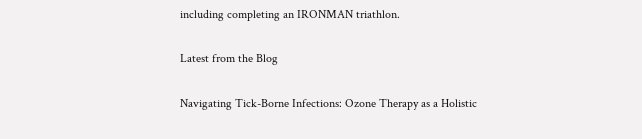including completing an IRONMAN triathlon.

Latest from the Blog

Navigating Tick-Borne Infections: Ozone Therapy as a Holistic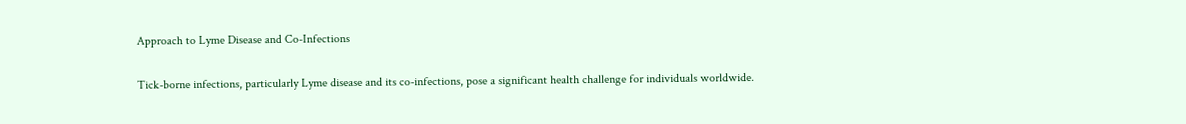Approach to Lyme Disease and Co-Infections

Tick-borne infections, particularly Lyme disease and its co-infections, pose a significant health challenge for individuals worldwide.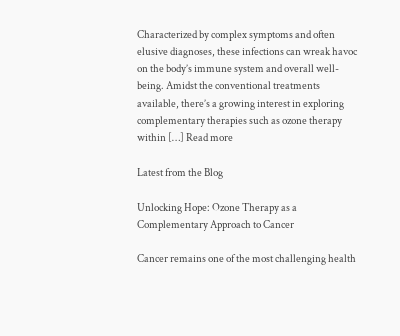Characterized by complex symptoms and often elusive diagnoses, these infections can wreak havoc on the body’s immune system and overall well-being. Amidst the conventional treatments available, there’s a growing interest in exploring complementary therapies such as ozone therapy within […] Read more

Latest from the Blog

Unlocking Hope: Ozone Therapy as a Complementary Approach to Cancer

Cancer remains one of the most challenging health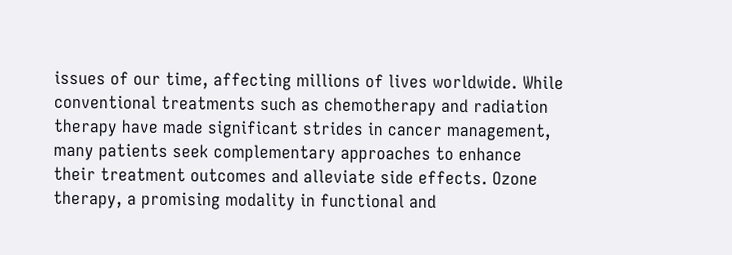issues of our time, affecting millions of lives worldwide. While conventional treatments such as chemotherapy and radiation therapy have made significant strides in cancer management, many patients seek complementary approaches to enhance their treatment outcomes and alleviate side effects. Ozone therapy, a promising modality in functional and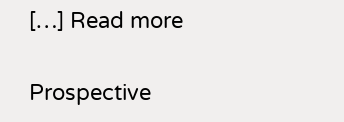[…] Read more


Prospective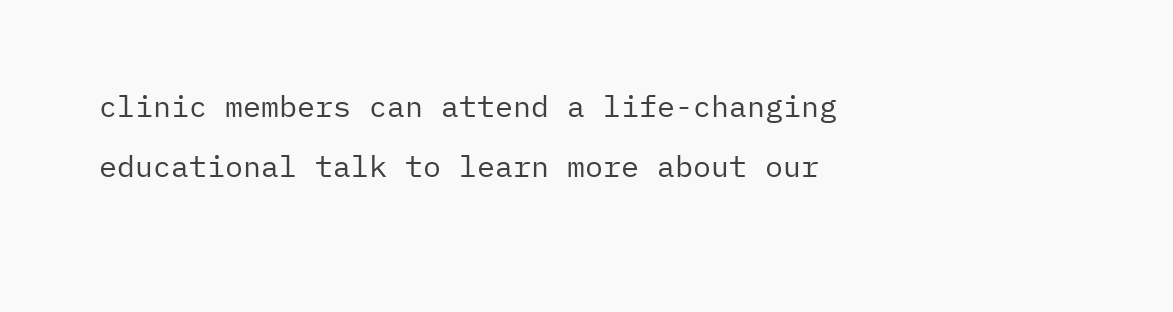clinic members can attend a life-changing educational talk to learn more about our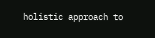holistic approach to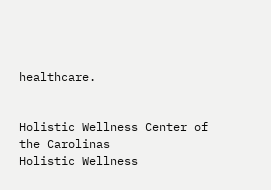healthcare.


Holistic Wellness Center of the Carolinas
Holistic Wellness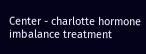Center - charlotte hormone imbalance treatment